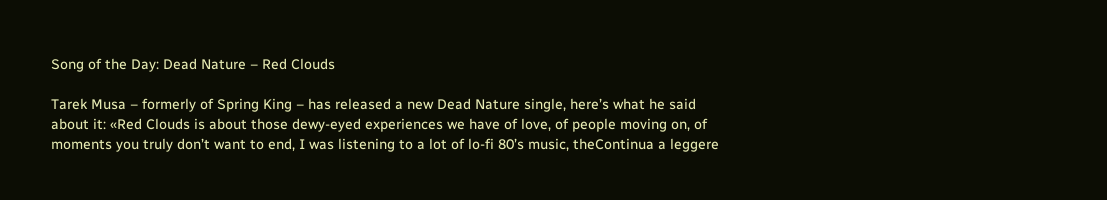Song of the Day: Dead Nature – Red Clouds

Tarek Musa – formerly of Spring King – has released a new Dead Nature single, here’s what he said about it: «Red Clouds is about those dewy-eyed experiences we have of love, of people moving on, of moments you truly don’t want to end, I was listening to a lot of lo-fi 80’s music, theContinua a leggere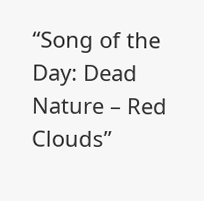“Song of the Day: Dead Nature – Red Clouds”